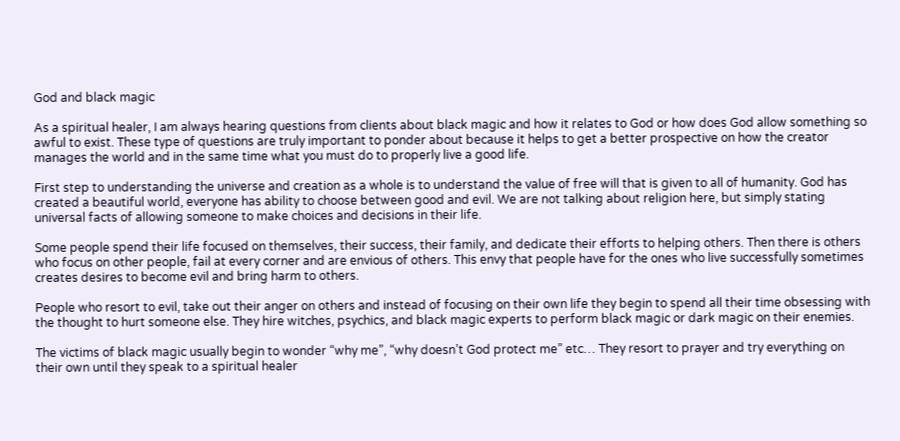God and black magic

As a spiritual healer, I am always hearing questions from clients about black magic and how it relates to God or how does God allow something so awful to exist. These type of questions are truly important to ponder about because it helps to get a better prospective on how the creator manages the world and in the same time what you must do to properly live a good life.

First step to understanding the universe and creation as a whole is to understand the value of free will that is given to all of humanity. God has created a beautiful world, everyone has ability to choose between good and evil. We are not talking about religion here, but simply stating universal facts of allowing someone to make choices and decisions in their life.

Some people spend their life focused on themselves, their success, their family, and dedicate their efforts to helping others. Then there is others who focus on other people, fail at every corner and are envious of others. This envy that people have for the ones who live successfully sometimes creates desires to become evil and bring harm to others.

People who resort to evil, take out their anger on others and instead of focusing on their own life they begin to spend all their time obsessing with the thought to hurt someone else. They hire witches, psychics, and black magic experts to perform black magic or dark magic on their enemies.

The victims of black magic usually begin to wonder “why me”, “why doesn’t God protect me” etc… They resort to prayer and try everything on their own until they speak to a spiritual healer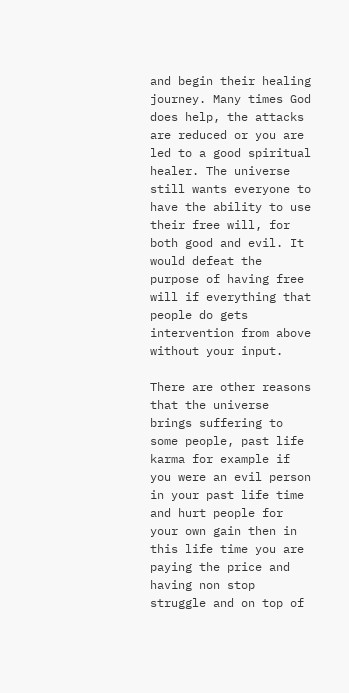and begin their healing journey. Many times God does help, the attacks are reduced or you are led to a good spiritual healer. The universe still wants everyone to have the ability to use their free will, for both good and evil. It would defeat the purpose of having free will if everything that people do gets intervention from above without your input.

There are other reasons that the universe brings suffering to some people, past life karma for example if you were an evil person in your past life time and hurt people for your own gain then in this life time you are paying the price and having non stop struggle and on top of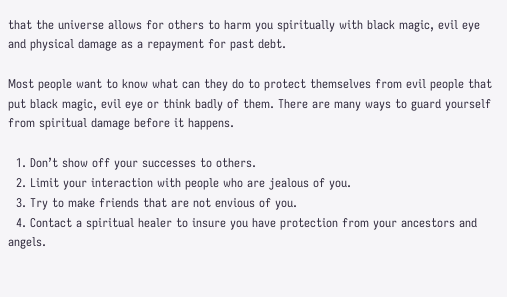that the universe allows for others to harm you spiritually with black magic, evil eye and physical damage as a repayment for past debt.

Most people want to know what can they do to protect themselves from evil people that put black magic, evil eye or think badly of them. There are many ways to guard yourself from spiritual damage before it happens.

  1. Don’t show off your successes to others.
  2. Limit your interaction with people who are jealous of you.
  3. Try to make friends that are not envious of you.
  4. Contact a spiritual healer to insure you have protection from your ancestors and angels.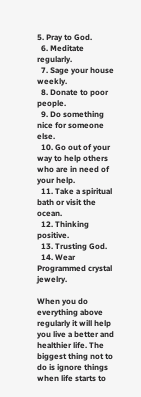5. Pray to God.
  6. Meditate regularly.
  7. Sage your house weekly.
  8. Donate to poor people.
  9. Do something nice for someone else.
  10. Go out of your way to help others who are in need of your help.
  11. Take a spiritual bath or visit the ocean.
  12. Thinking positive.
  13. Trusting God.
  14. Wear Programmed crystal jewelry.

When you do everything above regularly it will help you live a better and healthier life. The biggest thing not to do is ignore things when life starts to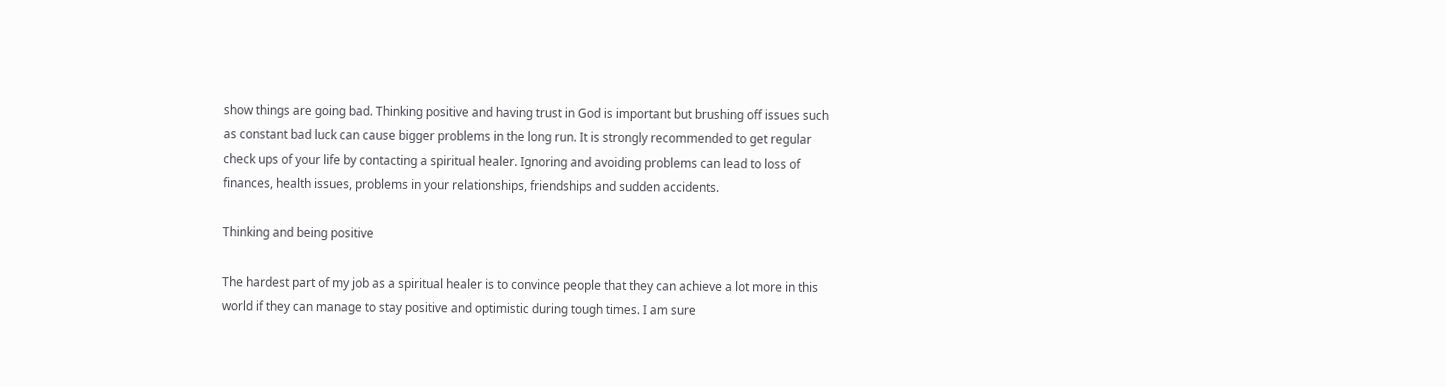show things are going bad. Thinking positive and having trust in God is important but brushing off issues such as constant bad luck can cause bigger problems in the long run. It is strongly recommended to get regular check ups of your life by contacting a spiritual healer. Ignoring and avoiding problems can lead to loss of finances, health issues, problems in your relationships, friendships and sudden accidents.

Thinking and being positive

The hardest part of my job as a spiritual healer is to convince people that they can achieve a lot more in this world if they can manage to stay positive and optimistic during tough times. I am sure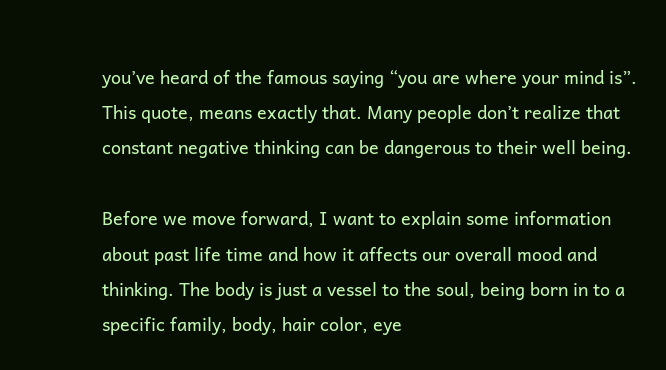you’ve heard of the famous saying “you are where your mind is”. This quote, means exactly that. Many people don’t realize that constant negative thinking can be dangerous to their well being.

Before we move forward, I want to explain some information about past life time and how it affects our overall mood and thinking. The body is just a vessel to the soul, being born in to a specific family, body, hair color, eye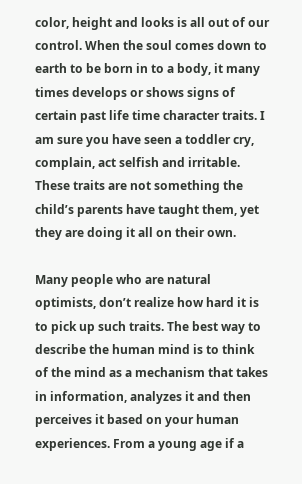color, height and looks is all out of our control. When the soul comes down to earth to be born in to a body, it many times develops or shows signs of certain past life time character traits. I am sure you have seen a toddler cry,  complain, act selfish and irritable. These traits are not something the child’s parents have taught them, yet they are doing it all on their own.

Many people who are natural optimists, don’t realize how hard it is to pick up such traits. The best way to describe the human mind is to think of the mind as a mechanism that takes in information, analyzes it and then perceives it based on your human experiences. From a young age if a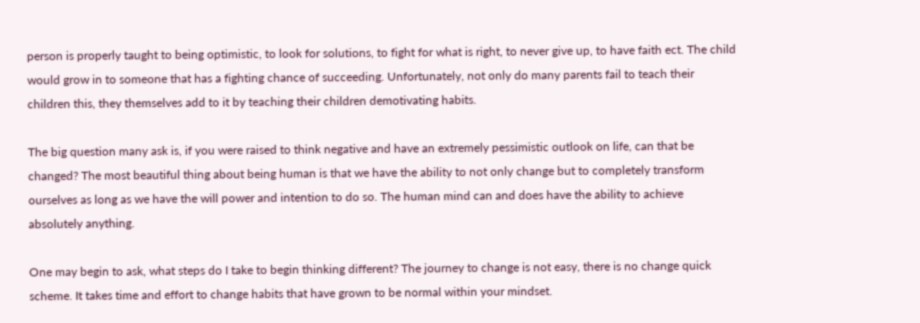person is properly taught to being optimistic, to look for solutions, to fight for what is right, to never give up, to have faith ect. The child would grow in to someone that has a fighting chance of succeeding. Unfortunately, not only do many parents fail to teach their children this, they themselves add to it by teaching their children demotivating habits.

The big question many ask is, if you were raised to think negative and have an extremely pessimistic outlook on life, can that be changed? The most beautiful thing about being human is that we have the ability to not only change but to completely transform ourselves as long as we have the will power and intention to do so. The human mind can and does have the ability to achieve absolutely anything.

One may begin to ask, what steps do I take to begin thinking different? The journey to change is not easy, there is no change quick scheme. It takes time and effort to change habits that have grown to be normal within your mindset.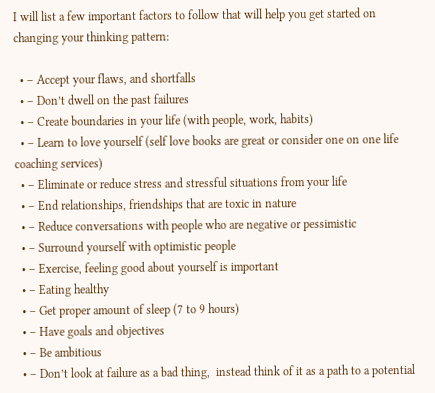I will list a few important factors to follow that will help you get started on changing your thinking pattern:

  • – Accept your flaws, and shortfalls
  • – Don’t dwell on the past failures
  • – Create boundaries in your life (with people, work, habits)
  • – Learn to love yourself (self love books are great or consider one on one life coaching services)
  • – Eliminate or reduce stress and stressful situations from your life
  • – End relationships, friendships that are toxic in nature
  • – Reduce conversations with people who are negative or pessimistic
  • – Surround yourself with optimistic people
  • – Exercise, feeling good about yourself is important
  • – Eating healthy
  • – Get proper amount of sleep (7 to 9 hours)
  • – Have goals and objectives
  • – Be ambitious
  • – Don’t look at failure as a bad thing,  instead think of it as a path to a potential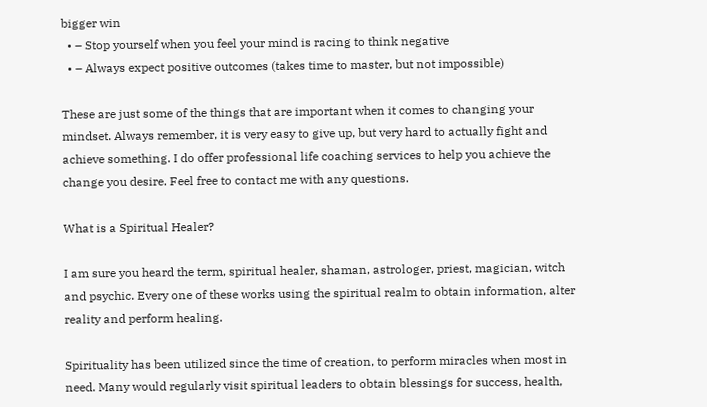bigger win
  • – Stop yourself when you feel your mind is racing to think negative
  • – Always expect positive outcomes (takes time to master, but not impossible)

These are just some of the things that are important when it comes to changing your mindset. Always remember, it is very easy to give up, but very hard to actually fight and achieve something. I do offer professional life coaching services to help you achieve the change you desire. Feel free to contact me with any questions.

What is a Spiritual Healer?

I am sure you heard the term, spiritual healer, shaman, astrologer, priest, magician, witch and psychic. Every one of these works using the spiritual realm to obtain information, alter reality and perform healing.

Spirituality has been utilized since the time of creation, to perform miracles when most in need. Many would regularly visit spiritual leaders to obtain blessings for success, health,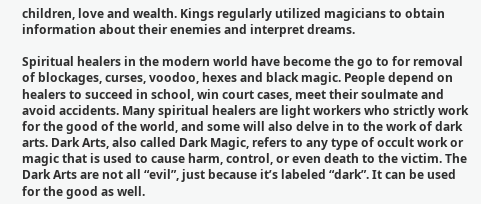children, love and wealth. Kings regularly utilized magicians to obtain information about their enemies and interpret dreams.

Spiritual healers in the modern world have become the go to for removal of blockages, curses, voodoo, hexes and black magic. People depend on healers to succeed in school, win court cases, meet their soulmate and avoid accidents. Many spiritual healers are light workers who strictly work for the good of the world, and some will also delve in to the work of dark arts. Dark Arts, also called Dark Magic, refers to any type of occult work or magic that is used to cause harm, control, or even death to the victim. The Dark Arts are not all “evil”, just because it’s labeled “dark”. It can be used for the good as well.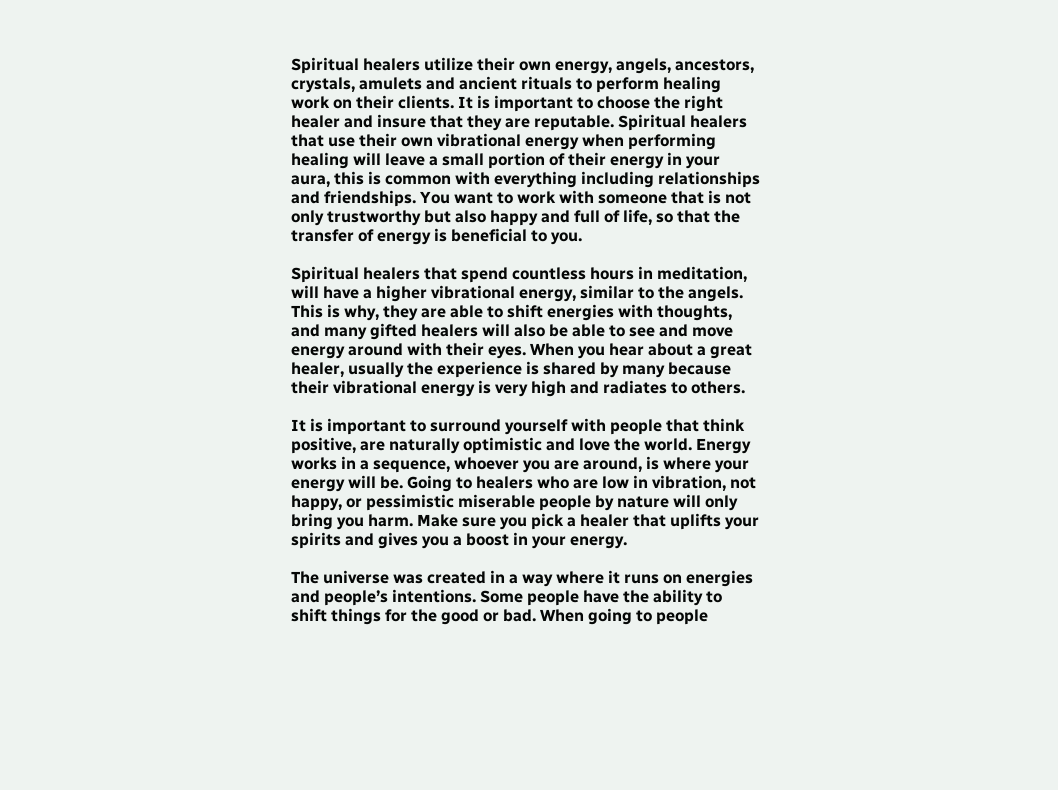Spiritual healers utilize their own energy, angels, ancestors, crystals, amulets and ancient rituals to perform healing work on their clients. It is important to choose the right healer and insure that they are reputable. Spiritual healers that use their own vibrational energy when performing healing will leave a small portion of their energy in your aura, this is common with everything including relationships and friendships. You want to work with someone that is not only trustworthy but also happy and full of life, so that the transfer of energy is beneficial to you.

Spiritual healers that spend countless hours in meditation, will have a higher vibrational energy, similar to the angels. This is why, they are able to shift energies with thoughts, and many gifted healers will also be able to see and move energy around with their eyes. When you hear about a great healer, usually the experience is shared by many because their vibrational energy is very high and radiates to others.

It is important to surround yourself with people that think positive, are naturally optimistic and love the world. Energy works in a sequence, whoever you are around, is where your energy will be. Going to healers who are low in vibration, not happy, or pessimistic miserable people by nature will only bring you harm. Make sure you pick a healer that uplifts your spirits and gives you a boost in your energy.

The universe was created in a way where it runs on energies and people’s intentions. Some people have the ability to shift things for the good or bad. When going to people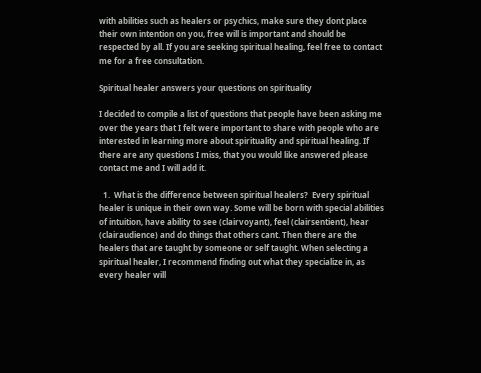with abilities such as healers or psychics, make sure they dont place their own intention on you, free will is important and should be respected by all. If you are seeking spiritual healing, feel free to contact me for a free consultation.

Spiritual healer answers your questions on spirituality

I decided to compile a list of questions that people have been asking me over the years that I felt were important to share with people who are interested in learning more about spirituality and spiritual healing. If there are any questions I miss, that you would like answered please contact me and I will add it.

  1.  What is the difference between spiritual healers?  Every spiritual healer is unique in their own way. Some will be born with special abilities of intuition, have ability to see (clairvoyant), feel (clairsentient), hear (clairaudience) and do things that others cant. Then there are the healers that are taught by someone or self taught. When selecting a spiritual healer, I recommend finding out what they specialize in, as every healer will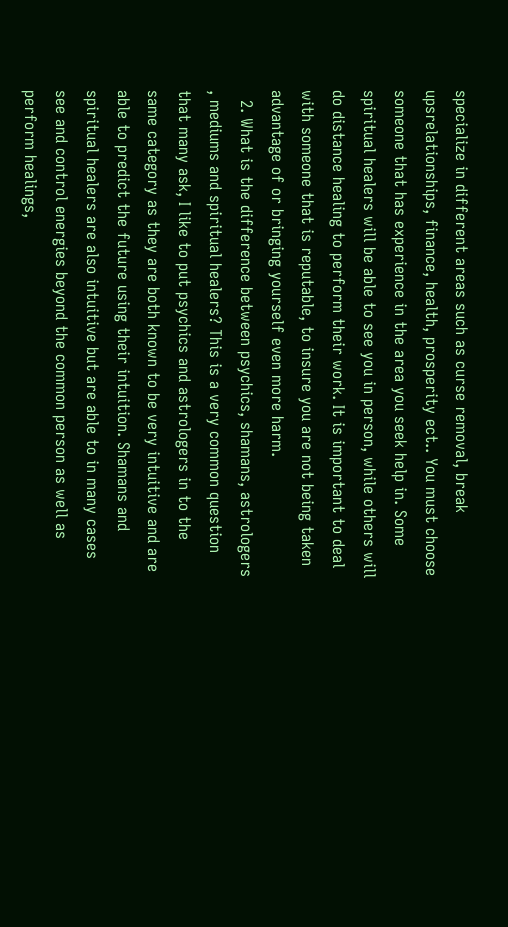specialize in different areas such as curse removal, break upsrelationships, finance, health, prosperity ect.. You must choose someone that has experience in the area you seek help in. Some spiritual healers will be able to see you in person, while others will do distance healing to perform their work. It is important to deal with someone that is reputable, to insure you are not being taken advantage of or bringing yourself even more harm.
  2. What is the difference between psychics, shamans, astrologers , mediums and spiritual healers? This is a very common question that many ask, I like to put psychics and astrologers in to the same category as they are both known to be very intuitive and are able to predict the future using their intuition. Shamans and spiritual healers are also intuitive but are able to in many cases see and control energies beyond the common person as well as perform healings,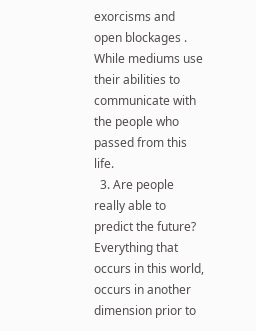exorcisms and open blockages . While mediums use their abilities to communicate with the people who passed from this life.
  3. Are people really able to predict the future? Everything that occurs in this world, occurs in another dimension prior to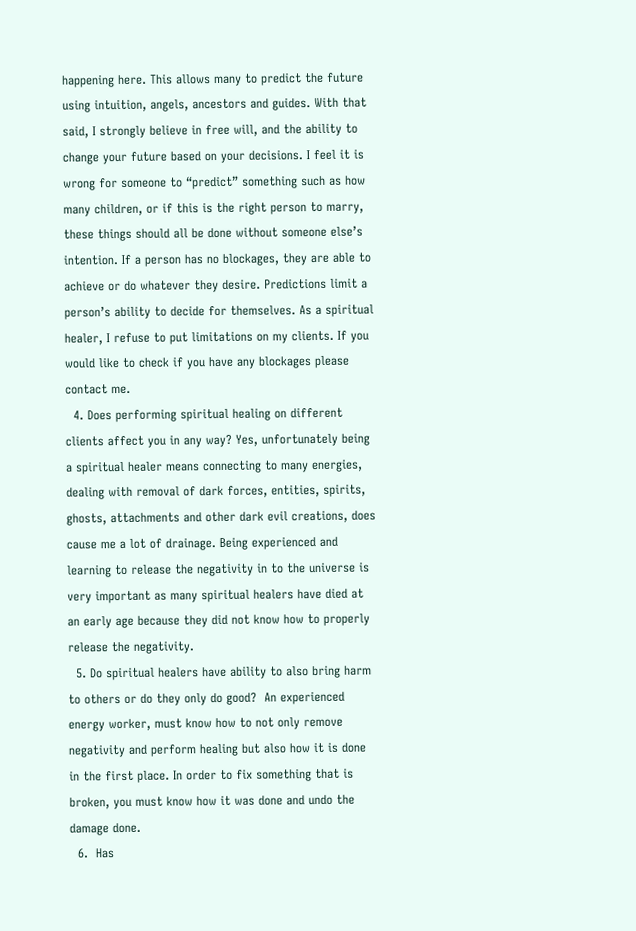happening here. This allows many to predict the future using intuition, angels, ancestors and guides. With that said, I strongly believe in free will, and the ability to change your future based on your decisions. I feel it is wrong for someone to “predict” something such as how many children, or if this is the right person to marry, these things should all be done without someone else’s intention. If a person has no blockages, they are able to achieve or do whatever they desire. Predictions limit a person’s ability to decide for themselves. As a spiritual healer, I refuse to put limitations on my clients. If you would like to check if you have any blockages please contact me.
  4. Does performing spiritual healing on different clients affect you in any way? Yes, unfortunately being a spiritual healer means connecting to many energies, dealing with removal of dark forces, entities, spirits, ghosts, attachments and other dark evil creations, does cause me a lot of drainage. Being experienced and learning to release the negativity in to the universe is very important as many spiritual healers have died at an early age because they did not know how to properly release the negativity.
  5. Do spiritual healers have ability to also bring harm to others or do they only do good?  An experienced energy worker, must know how to not only remove negativity and perform healing but also how it is done in the first place. In order to fix something that is broken, you must know how it was done and undo the damage done.
  6.  Has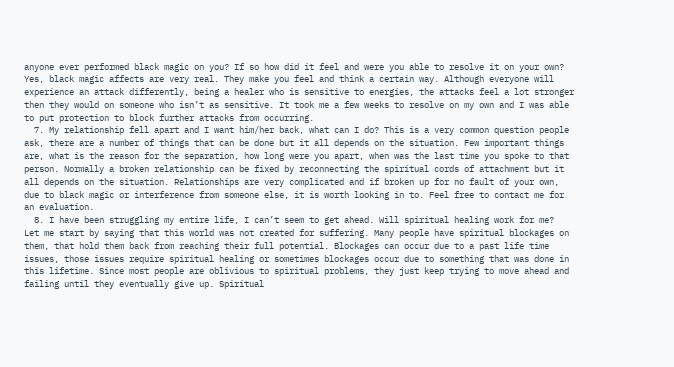anyone ever performed black magic on you? If so how did it feel and were you able to resolve it on your own? Yes, black magic affects are very real. They make you feel and think a certain way. Although everyone will experience an attack differently, being a healer who is sensitive to energies, the attacks feel a lot stronger then they would on someone who isn’t as sensitive. It took me a few weeks to resolve on my own and I was able to put protection to block further attacks from occurring.
  7. My relationship fell apart and I want him/her back, what can I do? This is a very common question people ask, there are a number of things that can be done but it all depends on the situation. Few important things are, what is the reason for the separation, how long were you apart, when was the last time you spoke to that person. Normally a broken relationship can be fixed by reconnecting the spiritual cords of attachment but it all depends on the situation. Relationships are very complicated and if broken up for no fault of your own, due to black magic or interference from someone else, it is worth looking in to. Feel free to contact me for an evaluation.
  8. I have been struggling my entire life, I can’t seem to get ahead. Will spiritual healing work for me?  Let me start by saying that this world was not created for suffering. Many people have spiritual blockages on them, that hold them back from reaching their full potential. Blockages can occur due to a past life time issues, those issues require spiritual healing or sometimes blockages occur due to something that was done in this lifetime. Since most people are oblivious to spiritual problems, they just keep trying to move ahead and failing until they eventually give up. Spiritual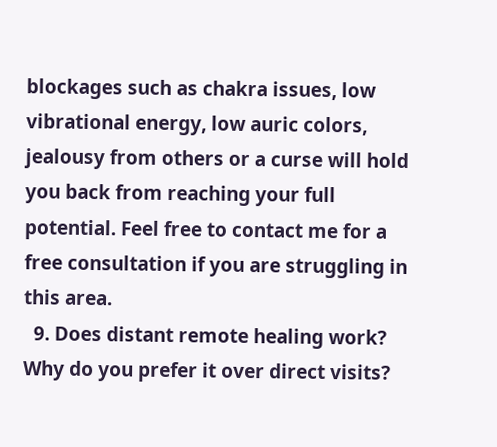blockages such as chakra issues, low vibrational energy, low auric colors, jealousy from others or a curse will hold you back from reaching your full potential. Feel free to contact me for a free consultation if you are struggling in this area.
  9. Does distant remote healing work? Why do you prefer it over direct visits?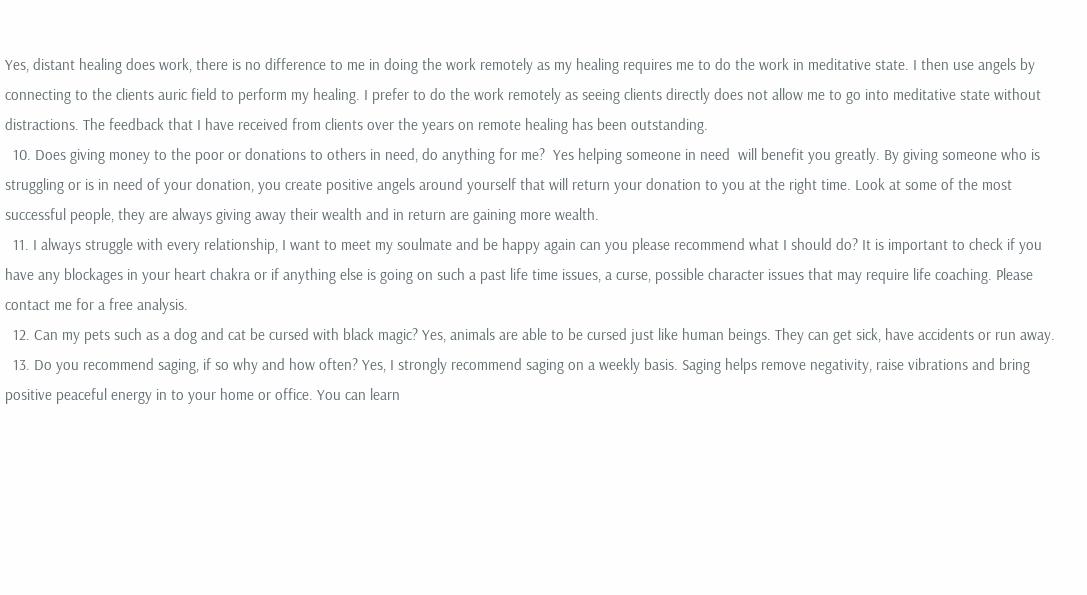Yes, distant healing does work, there is no difference to me in doing the work remotely as my healing requires me to do the work in meditative state. I then use angels by connecting to the clients auric field to perform my healing. I prefer to do the work remotely as seeing clients directly does not allow me to go into meditative state without distractions. The feedback that I have received from clients over the years on remote healing has been outstanding.
  10. Does giving money to the poor or donations to others in need, do anything for me?  Yes helping someone in need  will benefit you greatly. By giving someone who is struggling or is in need of your donation, you create positive angels around yourself that will return your donation to you at the right time. Look at some of the most successful people, they are always giving away their wealth and in return are gaining more wealth.
  11. I always struggle with every relationship, I want to meet my soulmate and be happy again can you please recommend what I should do? It is important to check if you have any blockages in your heart chakra or if anything else is going on such a past life time issues, a curse, possible character issues that may require life coaching. Please contact me for a free analysis.
  12. Can my pets such as a dog and cat be cursed with black magic? Yes, animals are able to be cursed just like human beings. They can get sick, have accidents or run away.
  13. Do you recommend saging, if so why and how often? Yes, I strongly recommend saging on a weekly basis. Saging helps remove negativity, raise vibrations and bring positive peaceful energy in to your home or office. You can learn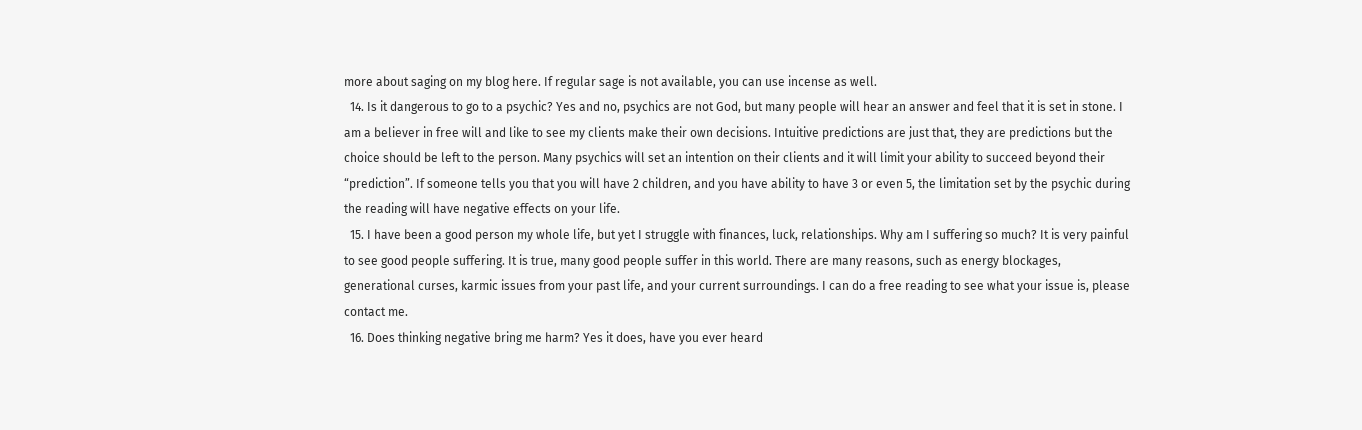more about saging on my blog here. If regular sage is not available, you can use incense as well.
  14. Is it dangerous to go to a psychic? Yes and no, psychics are not God, but many people will hear an answer and feel that it is set in stone. I am a believer in free will and like to see my clients make their own decisions. Intuitive predictions are just that, they are predictions but the choice should be left to the person. Many psychics will set an intention on their clients and it will limit your ability to succeed beyond their “prediction”. If someone tells you that you will have 2 children, and you have ability to have 3 or even 5, the limitation set by the psychic during the reading will have negative effects on your life.
  15. I have been a good person my whole life, but yet I struggle with finances, luck, relationships. Why am I suffering so much? It is very painful to see good people suffering. It is true, many good people suffer in this world. There are many reasons, such as energy blockages, generational curses, karmic issues from your past life, and your current surroundings. I can do a free reading to see what your issue is, please contact me.
  16. Does thinking negative bring me harm? Yes it does, have you ever heard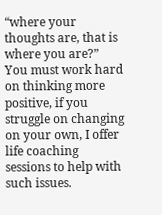“where your thoughts are, that is where you are?” You must work hard on thinking more positive, if you struggle on changing on your own, I offer life coaching sessions to help with such issues.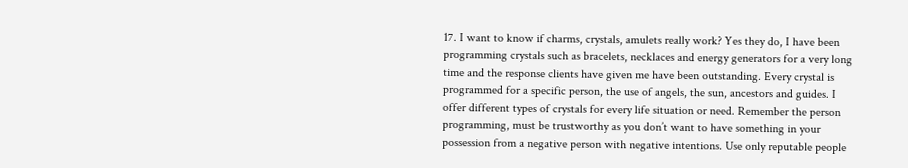17. I want to know if charms, crystals, amulets really work? Yes they do, I have been programming crystals such as bracelets, necklaces and energy generators for a very long time and the response clients have given me have been outstanding. Every crystal is programmed for a specific person, the use of angels, the sun, ancestors and guides. I offer different types of crystals for every life situation or need. Remember the person programming, must be trustworthy as you don’t want to have something in your possession from a negative person with negative intentions. Use only reputable people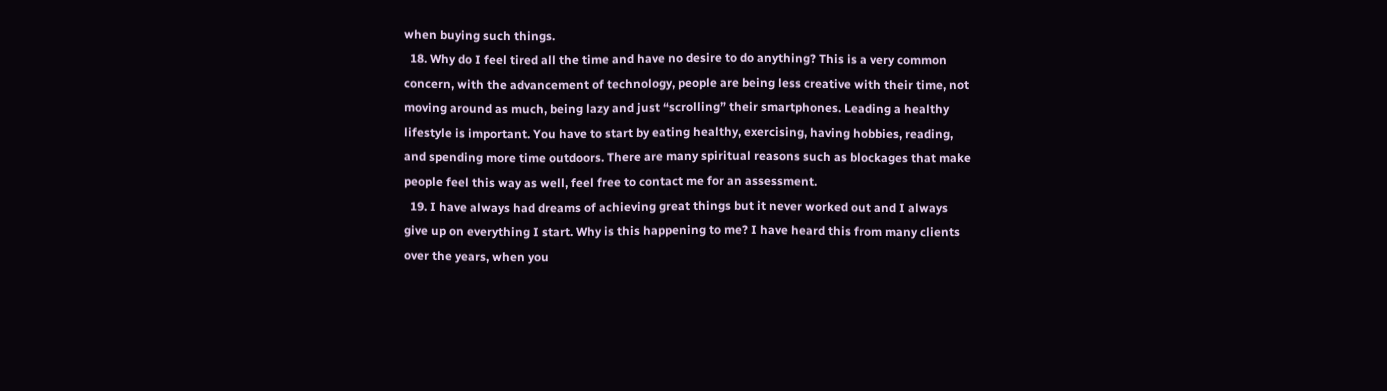when buying such things.
  18. Why do I feel tired all the time and have no desire to do anything? This is a very common concern, with the advancement of technology, people are being less creative with their time, not moving around as much, being lazy and just “scrolling” their smartphones. Leading a healthy lifestyle is important. You have to start by eating healthy, exercising, having hobbies, reading, and spending more time outdoors. There are many spiritual reasons such as blockages that make people feel this way as well, feel free to contact me for an assessment.
  19. I have always had dreams of achieving great things but it never worked out and I always give up on everything I start. Why is this happening to me? I have heard this from many clients over the years, when you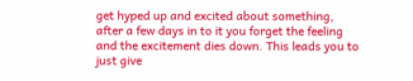get hyped up and excited about something, after a few days in to it you forget the feeling and the excitement dies down. This leads you to just give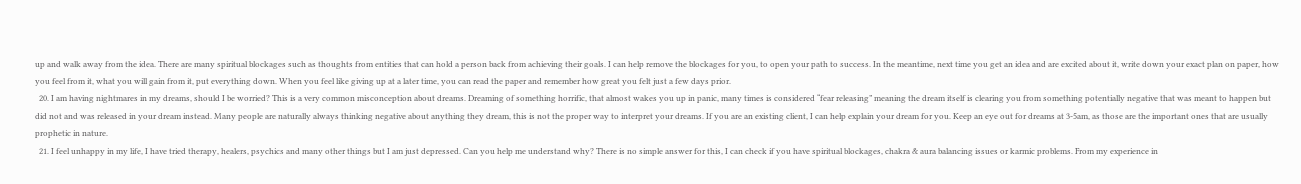up and walk away from the idea. There are many spiritual blockages such as thoughts from entities that can hold a person back from achieving their goals. I can help remove the blockages for you, to open your path to success. In the meantime, next time you get an idea and are excited about it, write down your exact plan on paper, how you feel from it, what you will gain from it, put everything down. When you feel like giving up at a later time, you can read the paper and remember how great you felt just a few days prior.
  20. I am having nightmares in my dreams, should I be worried? This is a very common misconception about dreams. Dreaming of something horrific, that almost wakes you up in panic, many times is considered “fear releasing” meaning the dream itself is clearing you from something potentially negative that was meant to happen but did not and was released in your dream instead. Many people are naturally always thinking negative about anything they dream, this is not the proper way to interpret your dreams. If you are an existing client, I can help explain your dream for you. Keep an eye out for dreams at 3-5am, as those are the important ones that are usually prophetic in nature.
  21. I feel unhappy in my life, I have tried therapy, healers, psychics and many other things but I am just depressed. Can you help me understand why? There is no simple answer for this, I can check if you have spiritual blockages, chakra & aura balancing issues or karmic problems. From my experience in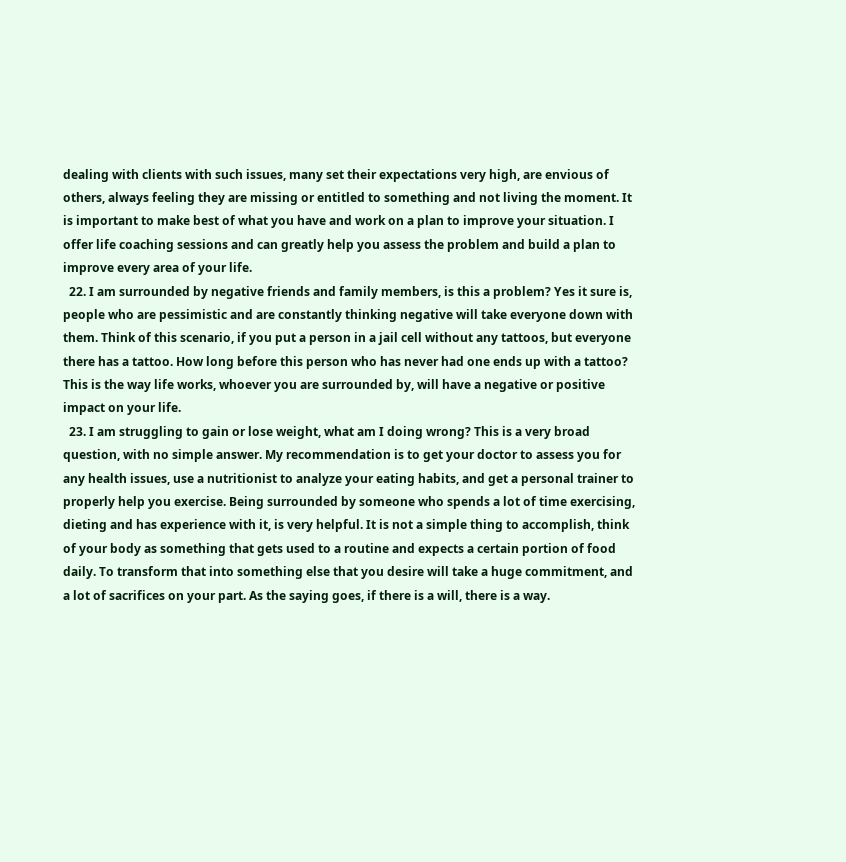dealing with clients with such issues, many set their expectations very high, are envious of others, always feeling they are missing or entitled to something and not living the moment. It is important to make best of what you have and work on a plan to improve your situation. I offer life coaching sessions and can greatly help you assess the problem and build a plan to improve every area of your life.
  22. I am surrounded by negative friends and family members, is this a problem? Yes it sure is, people who are pessimistic and are constantly thinking negative will take everyone down with them. Think of this scenario, if you put a person in a jail cell without any tattoos, but everyone there has a tattoo. How long before this person who has never had one ends up with a tattoo? This is the way life works, whoever you are surrounded by, will have a negative or positive impact on your life.
  23. I am struggling to gain or lose weight, what am I doing wrong? This is a very broad question, with no simple answer. My recommendation is to get your doctor to assess you for any health issues, use a nutritionist to analyze your eating habits, and get a personal trainer to properly help you exercise. Being surrounded by someone who spends a lot of time exercising, dieting and has experience with it, is very helpful. It is not a simple thing to accomplish, think of your body as something that gets used to a routine and expects a certain portion of food daily. To transform that into something else that you desire will take a huge commitment, and a lot of sacrifices on your part. As the saying goes, if there is a will, there is a way.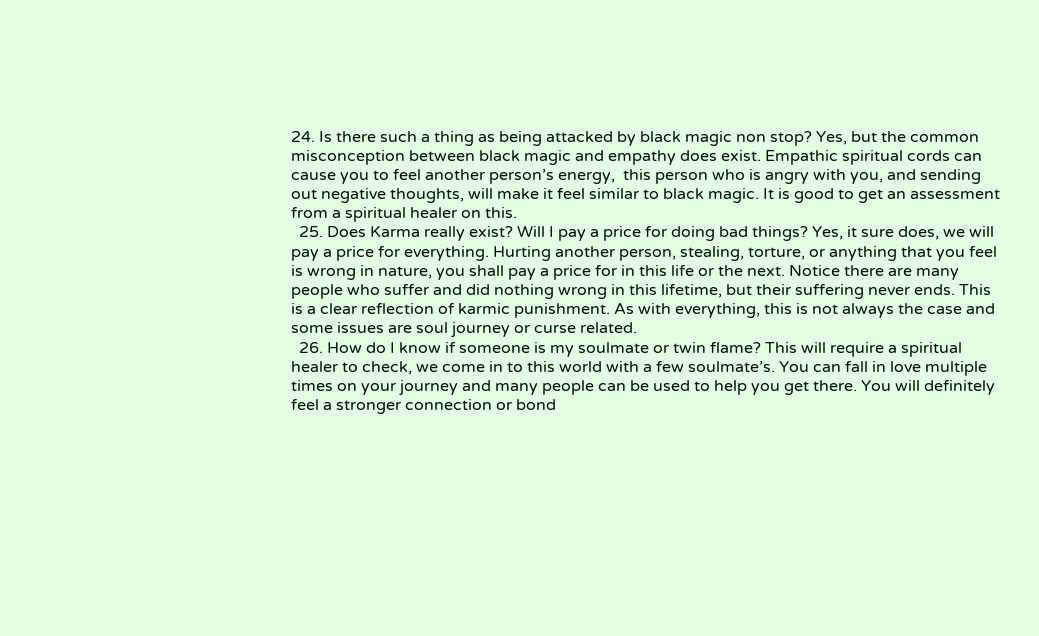24. Is there such a thing as being attacked by black magic non stop? Yes, but the common misconception between black magic and empathy does exist. Empathic spiritual cords can cause you to feel another person’s energy,  this person who is angry with you, and sending out negative thoughts, will make it feel similar to black magic. It is good to get an assessment from a spiritual healer on this.
  25. Does Karma really exist? Will I pay a price for doing bad things? Yes, it sure does, we will pay a price for everything. Hurting another person, stealing, torture, or anything that you feel is wrong in nature, you shall pay a price for in this life or the next. Notice there are many people who suffer and did nothing wrong in this lifetime, but their suffering never ends. This is a clear reflection of karmic punishment. As with everything, this is not always the case and some issues are soul journey or curse related.
  26. How do I know if someone is my soulmate or twin flame? This will require a spiritual healer to check, we come in to this world with a few soulmate’s. You can fall in love multiple times on your journey and many people can be used to help you get there. You will definitely feel a stronger connection or bond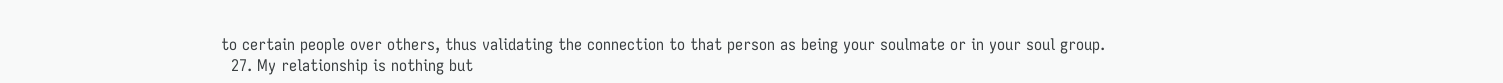to certain people over others, thus validating the connection to that person as being your soulmate or in your soul group.
  27. My relationship is nothing but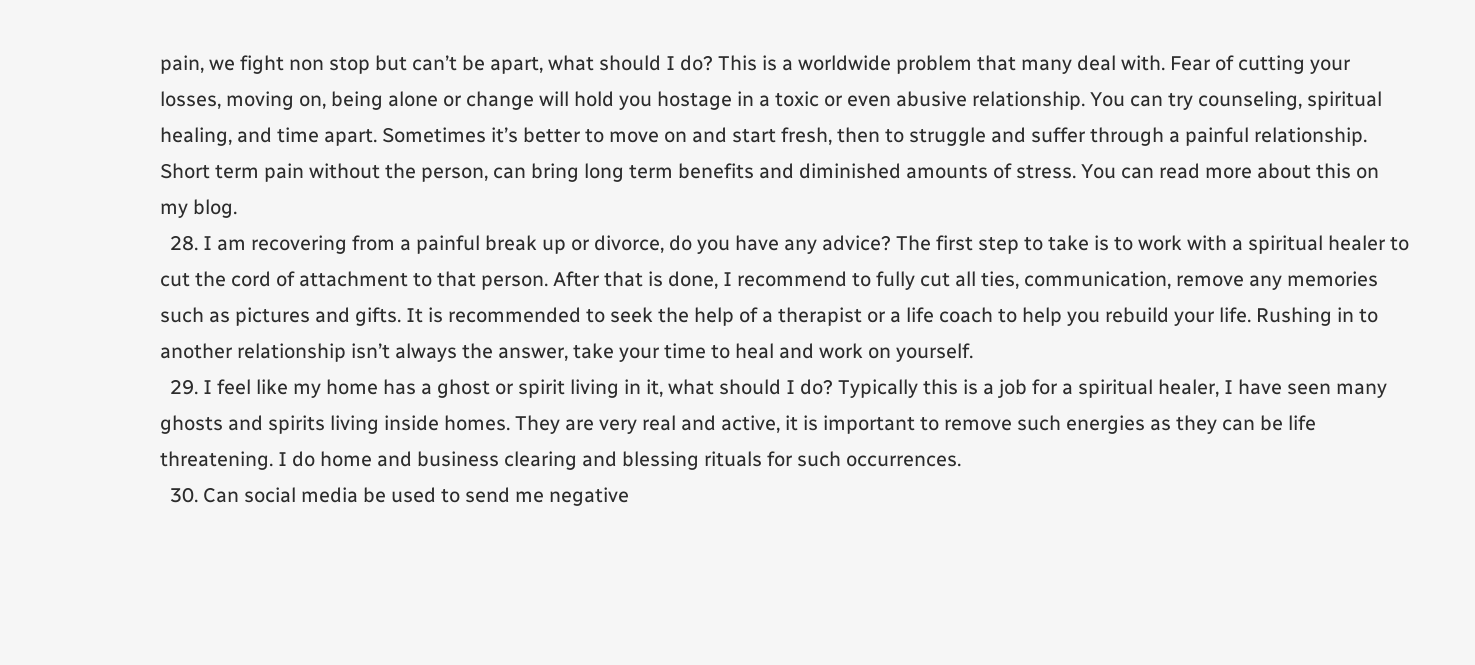pain, we fight non stop but can’t be apart, what should I do? This is a worldwide problem that many deal with. Fear of cutting your losses, moving on, being alone or change will hold you hostage in a toxic or even abusive relationship. You can try counseling, spiritual healing, and time apart. Sometimes it’s better to move on and start fresh, then to struggle and suffer through a painful relationship. Short term pain without the person, can bring long term benefits and diminished amounts of stress. You can read more about this on my blog.
  28. I am recovering from a painful break up or divorce, do you have any advice? The first step to take is to work with a spiritual healer to cut the cord of attachment to that person. After that is done, I recommend to fully cut all ties, communication, remove any memories such as pictures and gifts. It is recommended to seek the help of a therapist or a life coach to help you rebuild your life. Rushing in to another relationship isn’t always the answer, take your time to heal and work on yourself.
  29. I feel like my home has a ghost or spirit living in it, what should I do? Typically this is a job for a spiritual healer, I have seen many ghosts and spirits living inside homes. They are very real and active, it is important to remove such energies as they can be life threatening. I do home and business clearing and blessing rituals for such occurrences.
  30. Can social media be used to send me negative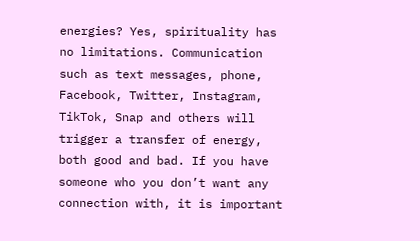energies? Yes, spirituality has no limitations. Communication such as text messages, phone, Facebook, Twitter, Instagram, TikTok, Snap and others will trigger a transfer of energy, both good and bad. If you have someone who you don’t want any connection with, it is important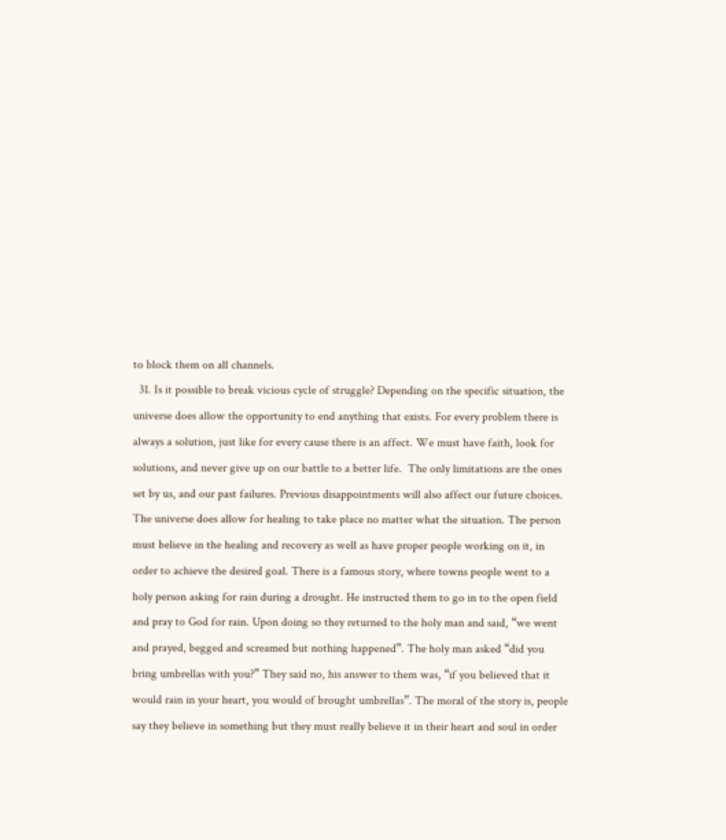to block them on all channels.
  31. Is it possible to break vicious cycle of struggle? Depending on the specific situation, the universe does allow the opportunity to end anything that exists. For every problem there is always a solution, just like for every cause there is an affect. We must have faith, look for solutions, and never give up on our battle to a better life.  The only limitations are the ones set by us, and our past failures. Previous disappointments will also affect our future choices. The universe does allow for healing to take place no matter what the situation. The person must believe in the healing and recovery as well as have proper people working on it, in order to achieve the desired goal. There is a famous story, where towns people went to a holy person asking for rain during a drought. He instructed them to go in to the open field and pray to God for rain. Upon doing so they returned to the holy man and said, “we went and prayed, begged and screamed but nothing happened”. The holy man asked “did you bring umbrellas with you?” They said no, his answer to them was, “if you believed that it would rain in your heart, you would of brought umbrellas”. The moral of the story is, people say they believe in something but they must really believe it in their heart and soul in order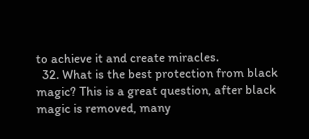to achieve it and create miracles.
  32. What is the best protection from black magic? This is a great question, after black magic is removed, many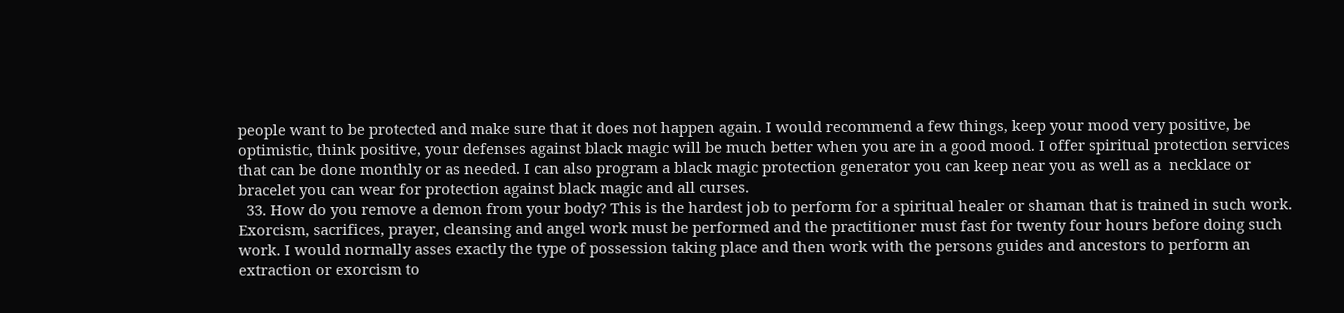people want to be protected and make sure that it does not happen again. I would recommend a few things, keep your mood very positive, be optimistic, think positive, your defenses against black magic will be much better when you are in a good mood. I offer spiritual protection services that can be done monthly or as needed. I can also program a black magic protection generator you can keep near you as well as a  necklace or bracelet you can wear for protection against black magic and all curses.
  33. How do you remove a demon from your body? This is the hardest job to perform for a spiritual healer or shaman that is trained in such work. Exorcism, sacrifices, prayer, cleansing and angel work must be performed and the practitioner must fast for twenty four hours before doing such work. I would normally asses exactly the type of possession taking place and then work with the persons guides and ancestors to perform an extraction or exorcism to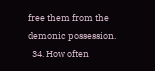free them from the demonic possession.
  34. How often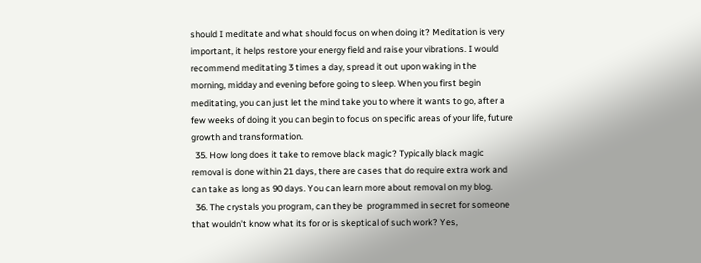should I meditate and what should focus on when doing it? Meditation is very important, it helps restore your energy field and raise your vibrations. I would recommend meditating 3 times a day, spread it out upon waking in the morning, midday and evening before going to sleep. When you first begin meditating, you can just let the mind take you to where it wants to go, after a few weeks of doing it you can begin to focus on specific areas of your life, future growth and transformation.
  35. How long does it take to remove black magic? Typically black magic removal is done within 21 days, there are cases that do require extra work and can take as long as 90 days. You can learn more about removal on my blog.
  36. The crystals you program, can they be  programmed in secret for someone that wouldn’t know what its for or is skeptical of such work? Yes,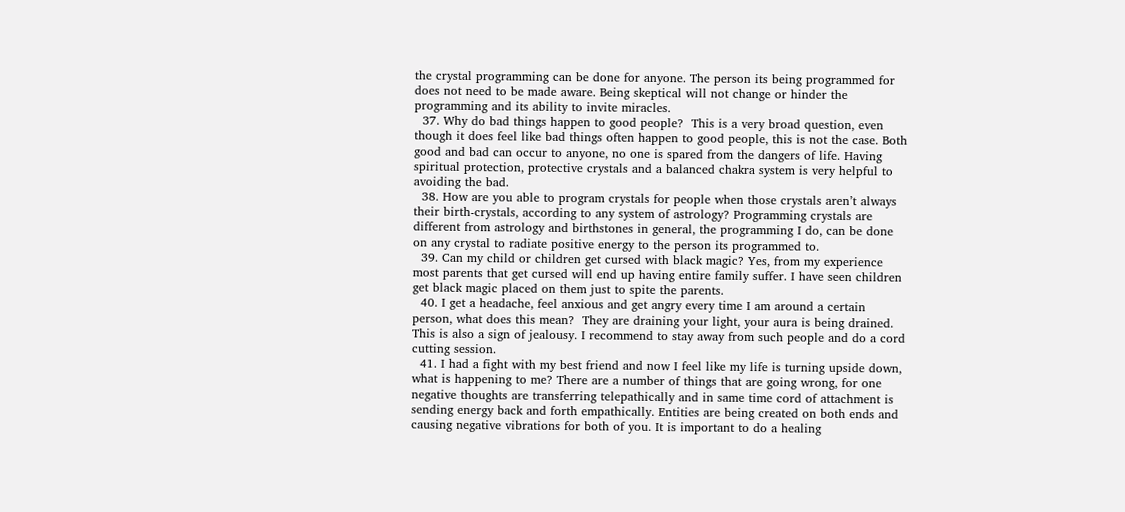the crystal programming can be done for anyone. The person its being programmed for does not need to be made aware. Being skeptical will not change or hinder the programming and its ability to invite miracles.
  37. Why do bad things happen to good people?  This is a very broad question, even though it does feel like bad things often happen to good people, this is not the case. Both good and bad can occur to anyone, no one is spared from the dangers of life. Having spiritual protection, protective crystals and a balanced chakra system is very helpful to avoiding the bad.
  38. How are you able to program crystals for people when those crystals aren’t always their birth-crystals, according to any system of astrology? Programming crystals are different from astrology and birthstones in general, the programming I do, can be done on any crystal to radiate positive energy to the person its programmed to.
  39. Can my child or children get cursed with black magic? Yes, from my experience most parents that get cursed will end up having entire family suffer. I have seen children get black magic placed on them just to spite the parents.
  40. I get a headache, feel anxious and get angry every time I am around a certain person, what does this mean?  They are draining your light, your aura is being drained. This is also a sign of jealousy. I recommend to stay away from such people and do a cord cutting session.
  41. I had a fight with my best friend and now I feel like my life is turning upside down, what is happening to me? There are a number of things that are going wrong, for one negative thoughts are transferring telepathically and in same time cord of attachment is sending energy back and forth empathically. Entities are being created on both ends and causing negative vibrations for both of you. It is important to do a healing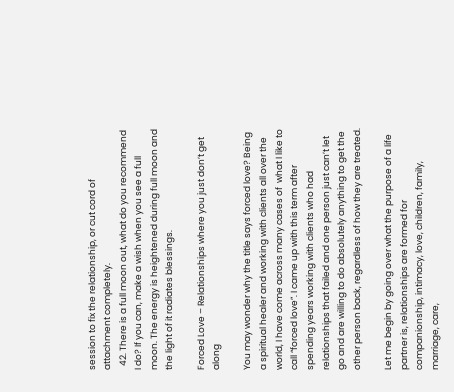session to fix the relationship, or cut cord of attachment completely.
  42. There is a full moon out, what do you recommend I do? If you can, make a wish when you see a full moon. The energy is heightened during full moon and the light of it radiates blessings.

Forced Love – Relationships where you just don’t get along

You may wonder why the title says forced love? Being a spiritual healer and working with clients all over the world, I have come across many cases of  what I like to call “forced love”. I came up with this term after spending years working with clients who had relationships that failed and one person just can’t let go and are willing to do absolutely anything to get the other person back, regardless of how they are treated.

Let me begin by going over what the purpose of a life partner is, relationships are formed for companionship, intimacy, love, children, family, marriage, care,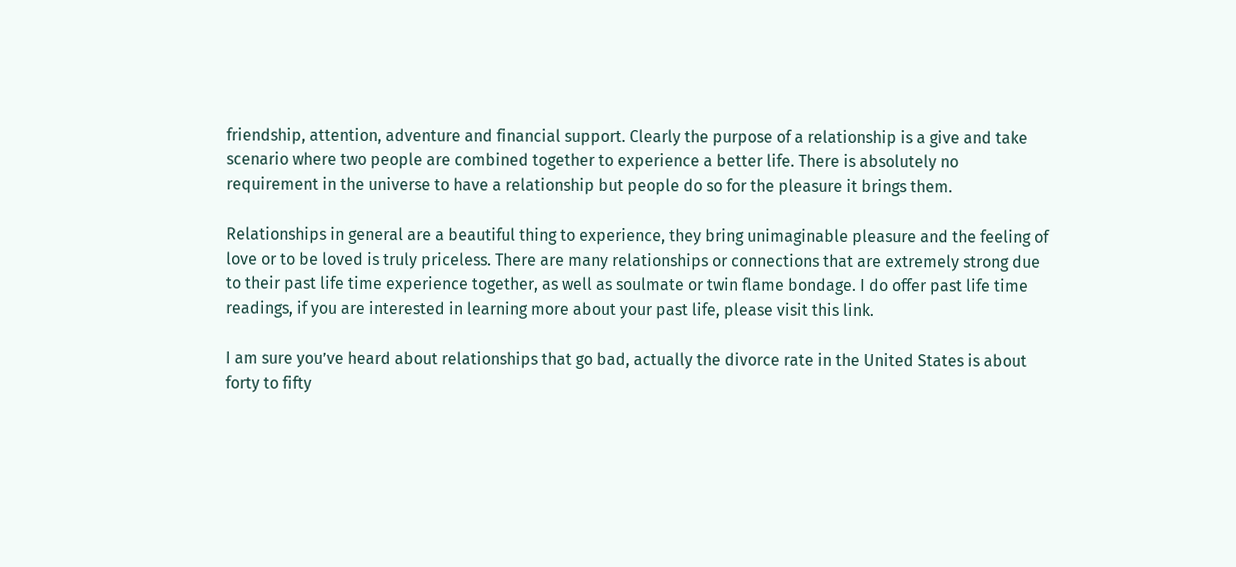friendship, attention, adventure and financial support. Clearly the purpose of a relationship is a give and take scenario where two people are combined together to experience a better life. There is absolutely no requirement in the universe to have a relationship but people do so for the pleasure it brings them.

Relationships in general are a beautiful thing to experience, they bring unimaginable pleasure and the feeling of love or to be loved is truly priceless. There are many relationships or connections that are extremely strong due to their past life time experience together, as well as soulmate or twin flame bondage. I do offer past life time readings, if you are interested in learning more about your past life, please visit this link.

I am sure you’ve heard about relationships that go bad, actually the divorce rate in the United States is about forty to fifty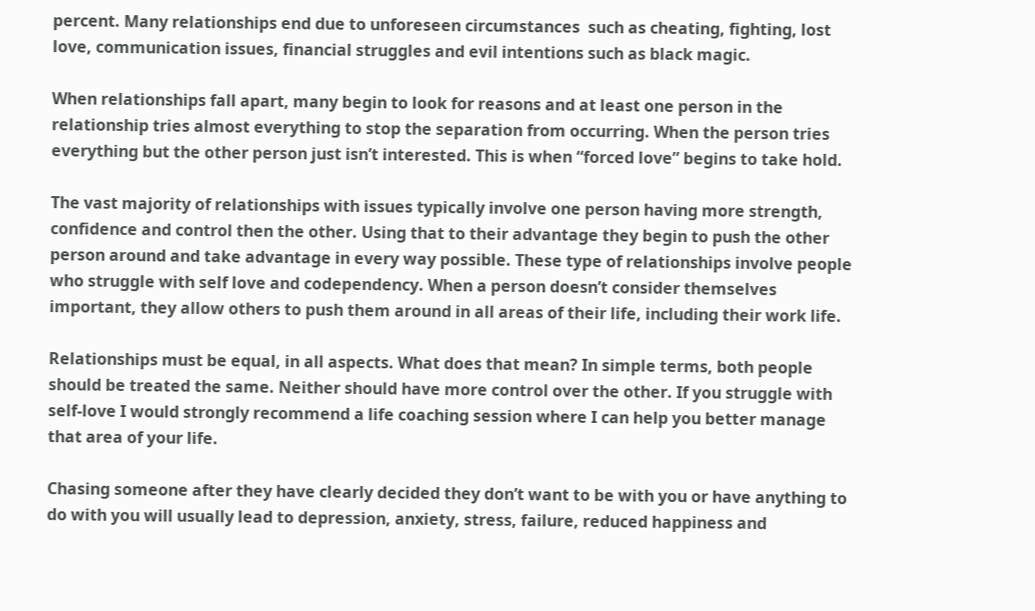percent. Many relationships end due to unforeseen circumstances  such as cheating, fighting, lost love, communication issues, financial struggles and evil intentions such as black magic.

When relationships fall apart, many begin to look for reasons and at least one person in the relationship tries almost everything to stop the separation from occurring. When the person tries everything but the other person just isn’t interested. This is when “forced love” begins to take hold.

The vast majority of relationships with issues typically involve one person having more strength, confidence and control then the other. Using that to their advantage they begin to push the other person around and take advantage in every way possible. These type of relationships involve people who struggle with self love and codependency. When a person doesn’t consider themselves  important, they allow others to push them around in all areas of their life, including their work life.

Relationships must be equal, in all aspects. What does that mean? In simple terms, both people should be treated the same. Neither should have more control over the other. If you struggle with self-love I would strongly recommend a life coaching session where I can help you better manage that area of your life.

Chasing someone after they have clearly decided they don’t want to be with you or have anything to do with you will usually lead to depression, anxiety, stress, failure, reduced happiness and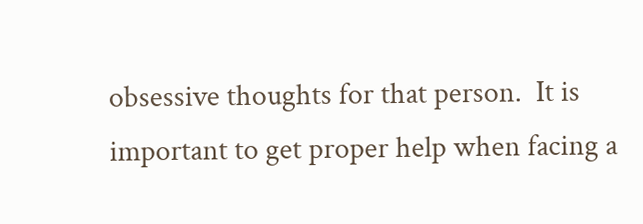obsessive thoughts for that person.  It is important to get proper help when facing a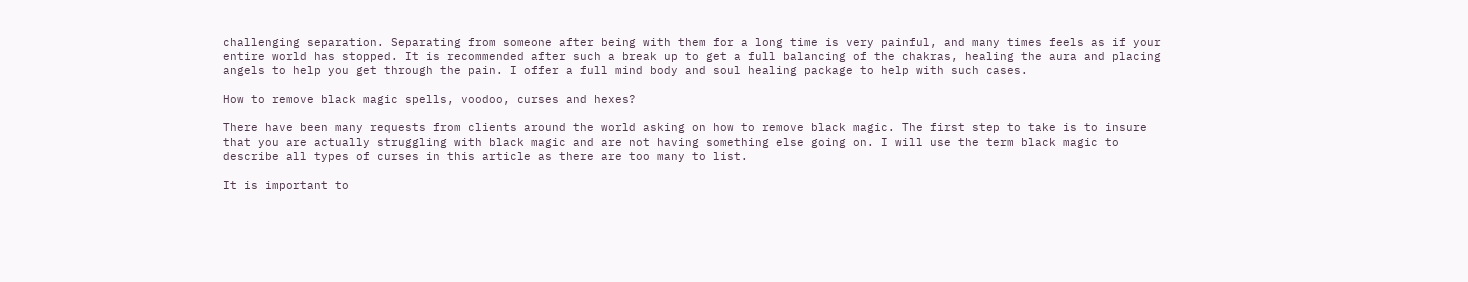challenging separation. Separating from someone after being with them for a long time is very painful, and many times feels as if your entire world has stopped. It is recommended after such a break up to get a full balancing of the chakras, healing the aura and placing angels to help you get through the pain. I offer a full mind body and soul healing package to help with such cases.

How to remove black magic spells, voodoo, curses and hexes?

There have been many requests from clients around the world asking on how to remove black magic. The first step to take is to insure that you are actually struggling with black magic and are not having something else going on. I will use the term black magic to describe all types of curses in this article as there are too many to list.

It is important to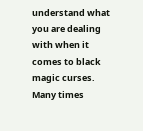understand what you are dealing with when it comes to black magic curses. Many times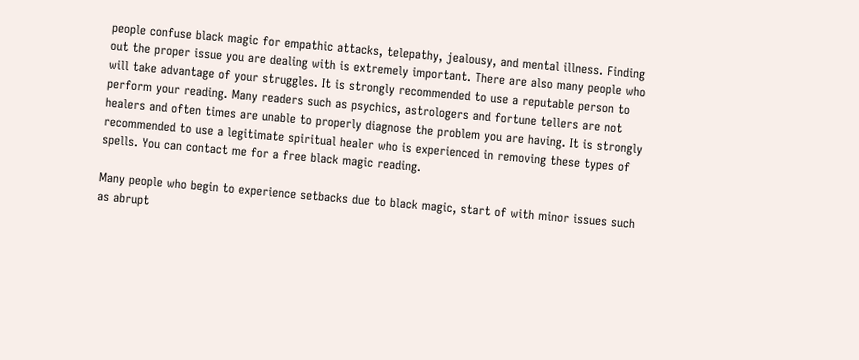people confuse black magic for empathic attacks, telepathy, jealousy, and mental illness. Finding out the proper issue you are dealing with is extremely important. There are also many people who will take advantage of your struggles. It is strongly recommended to use a reputable person to perform your reading. Many readers such as psychics, astrologers and fortune tellers are not healers and often times are unable to properly diagnose the problem you are having. It is strongly recommended to use a legitimate spiritual healer who is experienced in removing these types of spells. You can contact me for a free black magic reading.

Many people who begin to experience setbacks due to black magic, start of with minor issues such as abrupt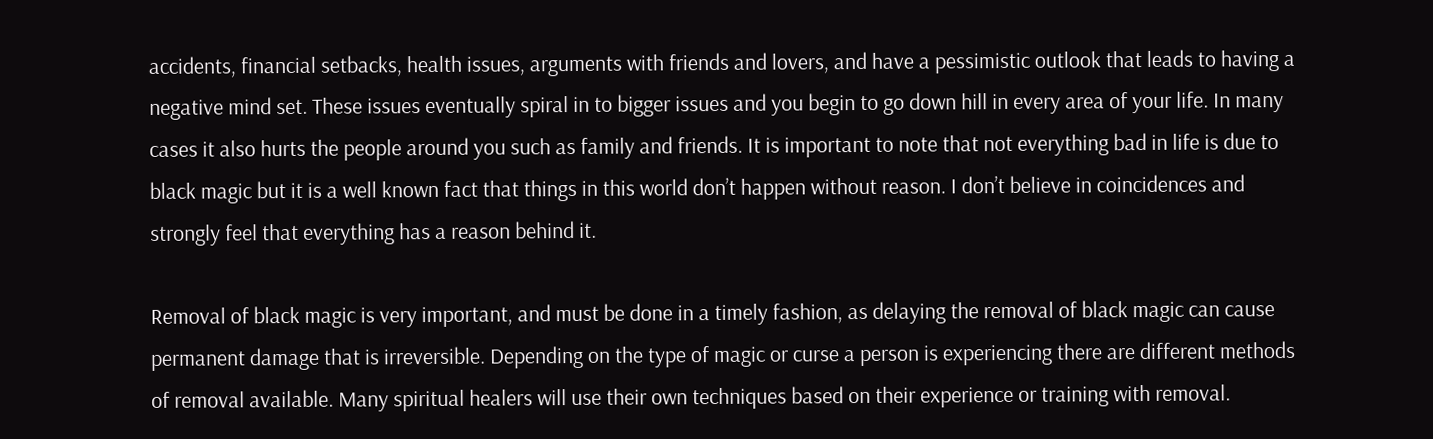accidents, financial setbacks, health issues, arguments with friends and lovers, and have a pessimistic outlook that leads to having a negative mind set. These issues eventually spiral in to bigger issues and you begin to go down hill in every area of your life. In many cases it also hurts the people around you such as family and friends. It is important to note that not everything bad in life is due to black magic but it is a well known fact that things in this world don’t happen without reason. I don’t believe in coincidences and strongly feel that everything has a reason behind it.

Removal of black magic is very important, and must be done in a timely fashion, as delaying the removal of black magic can cause permanent damage that is irreversible. Depending on the type of magic or curse a person is experiencing there are different methods of removal available. Many spiritual healers will use their own techniques based on their experience or training with removal.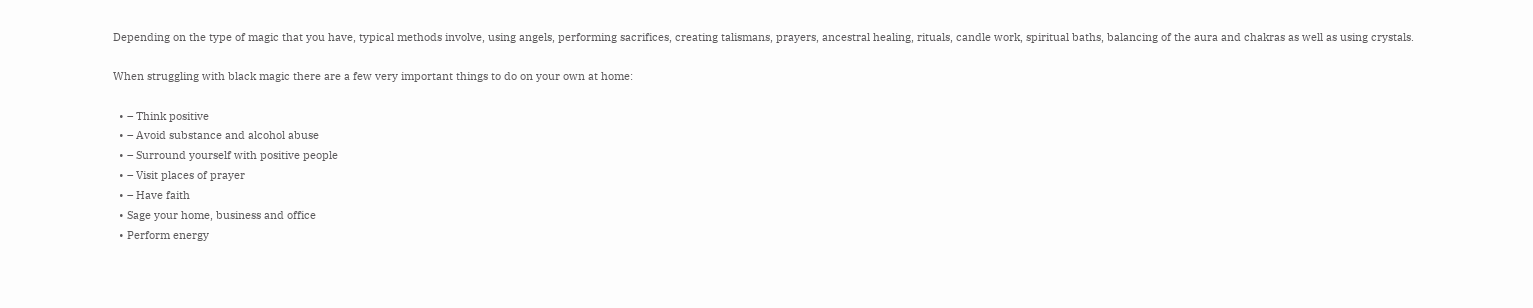Depending on the type of magic that you have, typical methods involve, using angels, performing sacrifices, creating talismans, prayers, ancestral healing, rituals, candle work, spiritual baths, balancing of the aura and chakras as well as using crystals.

When struggling with black magic there are a few very important things to do on your own at home:

  • – Think positive
  • – Avoid substance and alcohol abuse
  • – Surround yourself with positive people
  • – Visit places of prayer
  • – Have faith
  • Sage your home, business and office
  • Perform energy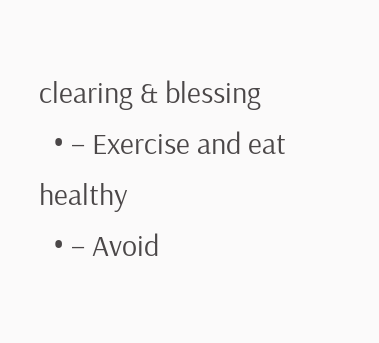clearing & blessing
  • – Exercise and eat healthy
  • – Avoid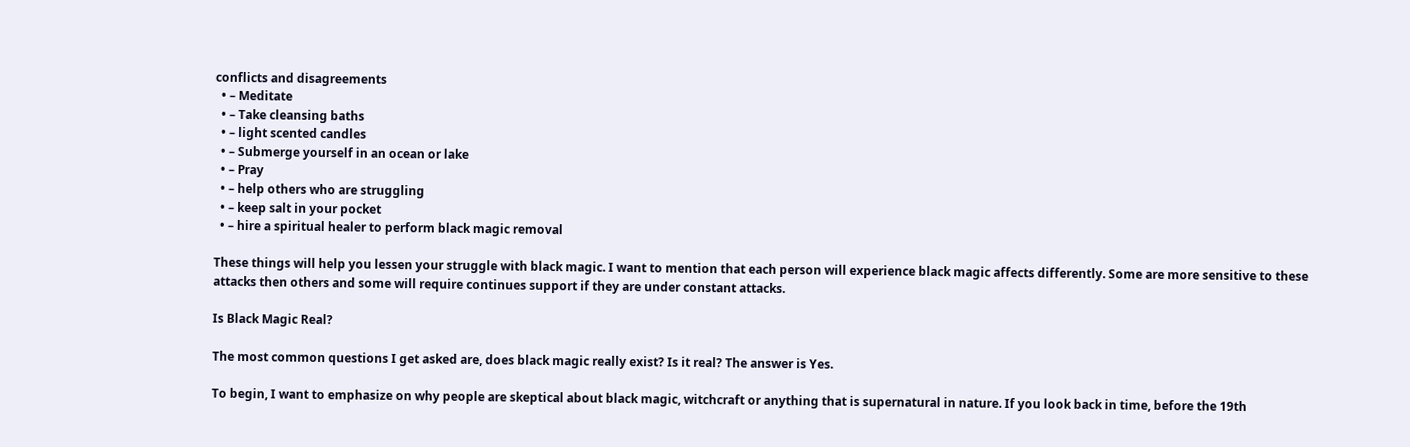conflicts and disagreements
  • – Meditate
  • – Take cleansing baths
  • – light scented candles
  • – Submerge yourself in an ocean or lake
  • – Pray
  • – help others who are struggling
  • – keep salt in your pocket
  • – hire a spiritual healer to perform black magic removal

These things will help you lessen your struggle with black magic. I want to mention that each person will experience black magic affects differently. Some are more sensitive to these attacks then others and some will require continues support if they are under constant attacks.

Is Black Magic Real?

The most common questions I get asked are, does black magic really exist? Is it real? The answer is Yes.

To begin, I want to emphasize on why people are skeptical about black magic, witchcraft or anything that is supernatural in nature. If you look back in time, before the 19th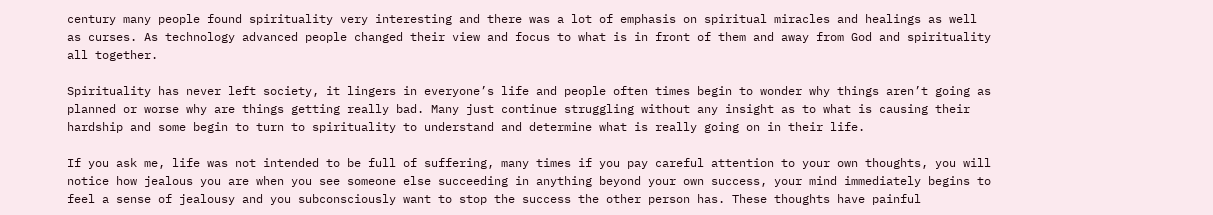century many people found spirituality very interesting and there was a lot of emphasis on spiritual miracles and healings as well as curses. As technology advanced people changed their view and focus to what is in front of them and away from God and spirituality all together.

Spirituality has never left society, it lingers in everyone’s life and people often times begin to wonder why things aren’t going as planned or worse why are things getting really bad. Many just continue struggling without any insight as to what is causing their hardship and some begin to turn to spirituality to understand and determine what is really going on in their life.

If you ask me, life was not intended to be full of suffering, many times if you pay careful attention to your own thoughts, you will notice how jealous you are when you see someone else succeeding in anything beyond your own success, your mind immediately begins to feel a sense of jealousy and you subconsciously want to stop the success the other person has. These thoughts have painful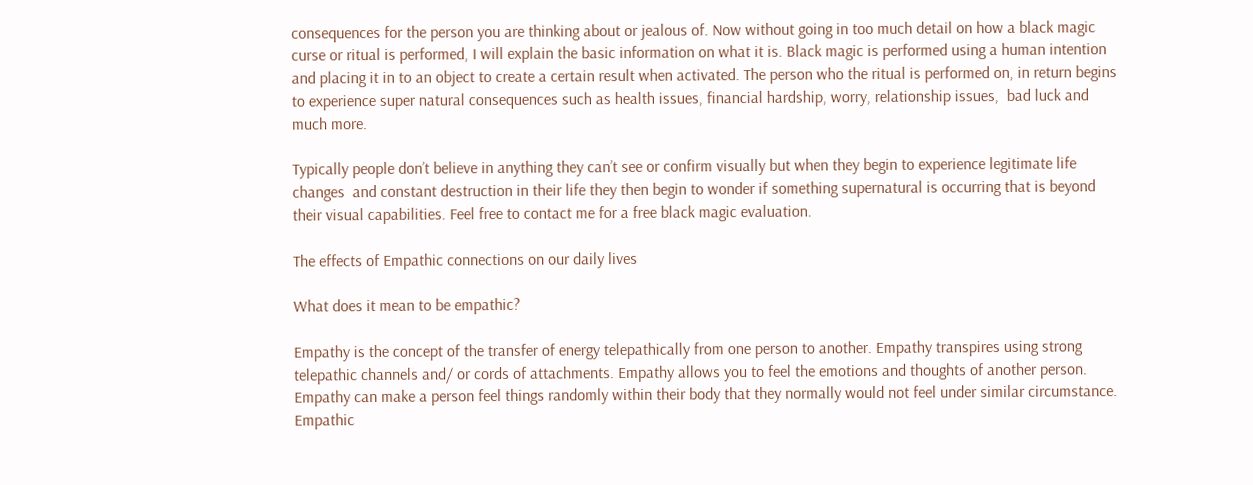consequences for the person you are thinking about or jealous of. Now without going in too much detail on how a black magic curse or ritual is performed, I will explain the basic information on what it is. Black magic is performed using a human intention and placing it in to an object to create a certain result when activated. The person who the ritual is performed on, in return begins to experience super natural consequences such as health issues, financial hardship, worry, relationship issues,  bad luck and much more.

Typically people don’t believe in anything they can’t see or confirm visually but when they begin to experience legitimate life changes  and constant destruction in their life they then begin to wonder if something supernatural is occurring that is beyond their visual capabilities. Feel free to contact me for a free black magic evaluation.

The effects of Empathic connections on our daily lives

What does it mean to be empathic?

Empathy is the concept of the transfer of energy telepathically from one person to another. Empathy transpires using strong telepathic channels and/ or cords of attachments. Empathy allows you to feel the emotions and thoughts of another person. Empathy can make a person feel things randomly within their body that they normally would not feel under similar circumstance. Empathic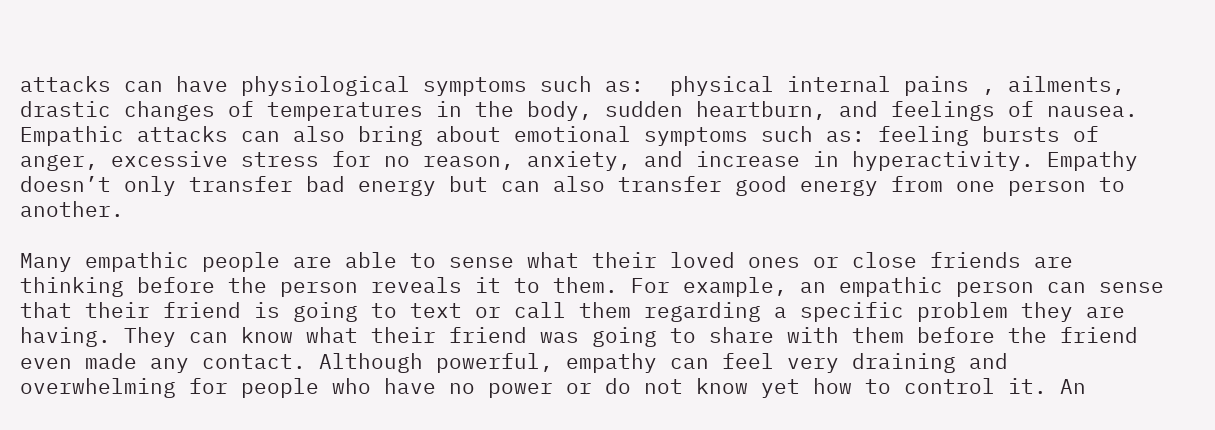attacks can have physiological symptoms such as:  physical internal pains , ailments,  drastic changes of temperatures in the body, sudden heartburn, and feelings of nausea. Empathic attacks can also bring about emotional symptoms such as: feeling bursts of anger, excessive stress for no reason, anxiety, and increase in hyperactivity. Empathy doesn’t only transfer bad energy but can also transfer good energy from one person to another.

Many empathic people are able to sense what their loved ones or close friends are thinking before the person reveals it to them. For example, an empathic person can sense that their friend is going to text or call them regarding a specific problem they are having. They can know what their friend was going to share with them before the friend even made any contact. Although powerful, empathy can feel very draining and overwhelming for people who have no power or do not know yet how to control it. An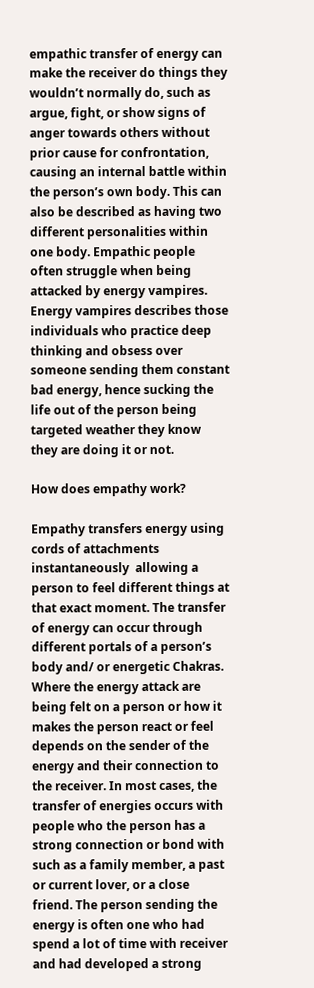empathic transfer of energy can make the receiver do things they wouldn’t normally do, such as argue, fight, or show signs of anger towards others without prior cause for confrontation, causing an internal battle within the person’s own body. This can also be described as having two different personalities within one body. Empathic people often struggle when being attacked by energy vampires. Energy vampires describes those individuals who practice deep thinking and obsess over someone sending them constant bad energy, hence sucking the life out of the person being targeted weather they know they are doing it or not.

How does empathy work?

Empathy transfers energy using cords of attachments instantaneously  allowing a person to feel different things at that exact moment. The transfer of energy can occur through different portals of a person’s body and/ or energetic Chakras. Where the energy attack are being felt on a person or how it makes the person react or feel depends on the sender of the energy and their connection to the receiver. In most cases, the transfer of energies occurs with people who the person has a strong connection or bond with such as a family member, a past or current lover, or a close friend. The person sending the energy is often one who had spend a lot of time with receiver and had developed a strong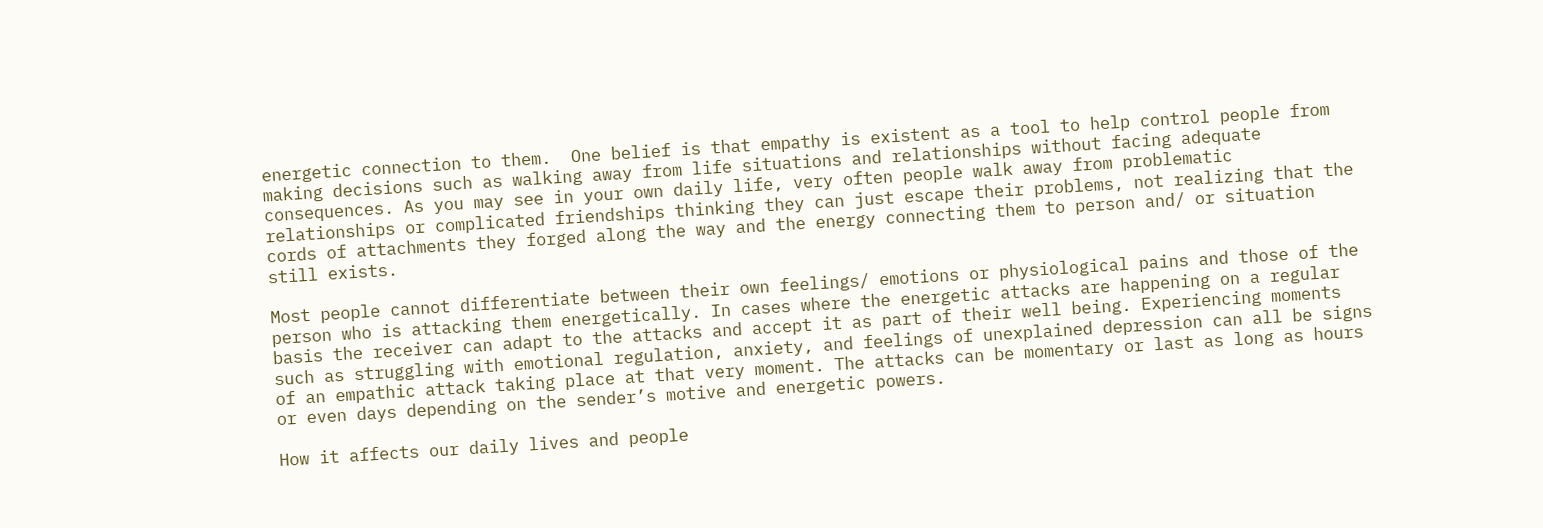energetic connection to them.  One belief is that empathy is existent as a tool to help control people from making decisions such as walking away from life situations and relationships without facing adequate consequences. As you may see in your own daily life, very often people walk away from problematic relationships or complicated friendships thinking they can just escape their problems, not realizing that the cords of attachments they forged along the way and the energy connecting them to person and/ or situation still exists.

Most people cannot differentiate between their own feelings/ emotions or physiological pains and those of the person who is attacking them energetically. In cases where the energetic attacks are happening on a regular basis the receiver can adapt to the attacks and accept it as part of their well being. Experiencing moments such as struggling with emotional regulation, anxiety, and feelings of unexplained depression can all be signs of an empathic attack taking place at that very moment. The attacks can be momentary or last as long as hours or even days depending on the sender’s motive and energetic powers.

How it affects our daily lives and people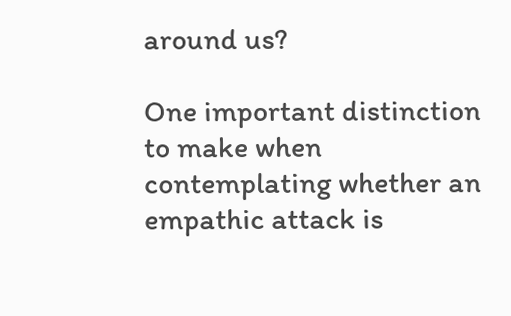around us?

One important distinction to make when contemplating whether an empathic attack is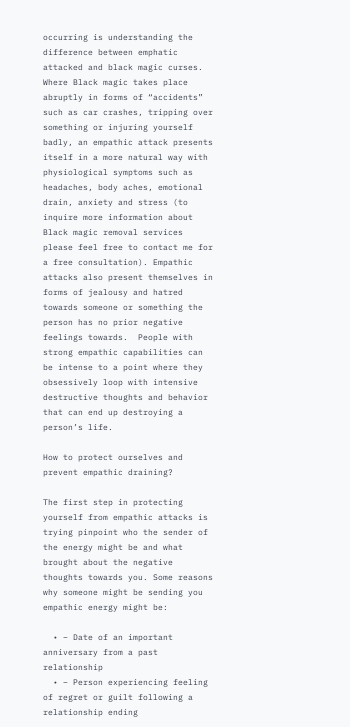occurring is understanding the difference between emphatic attacked and black magic curses.  Where Black magic takes place abruptly in forms of “accidents” such as car crashes, tripping over something or injuring yourself badly, an empathic attack presents itself in a more natural way with physiological symptoms such as headaches, body aches, emotional drain, anxiety and stress (to inquire more information about Black magic removal services please feel free to contact me for a free consultation). Empathic attacks also present themselves in forms of jealousy and hatred towards someone or something the person has no prior negative feelings towards.  People with strong empathic capabilities can be intense to a point where they obsessively loop with intensive destructive thoughts and behavior that can end up destroying a person’s life.

How to protect ourselves and prevent empathic draining?

The first step in protecting yourself from empathic attacks is trying pinpoint who the sender of the energy might be and what brought about the negative thoughts towards you. Some reasons why someone might be sending you empathic energy might be:

  • – Date of an important anniversary from a past relationship
  • – Person experiencing feeling of regret or guilt following a relationship ending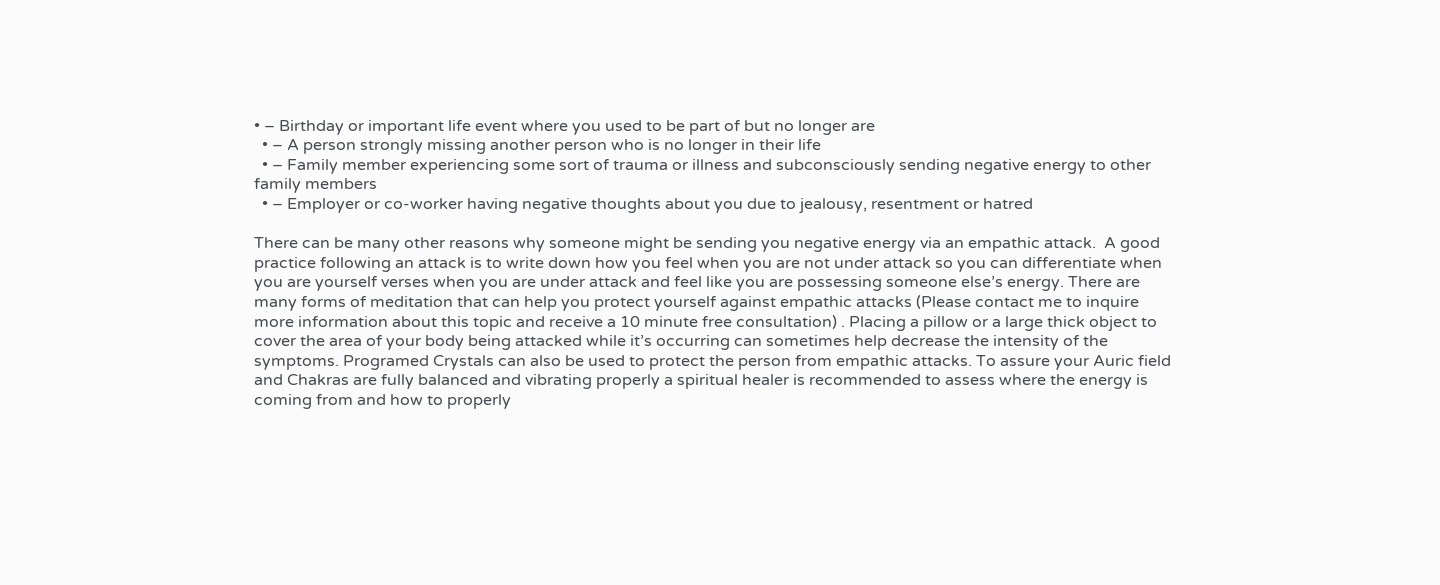• – Birthday or important life event where you used to be part of but no longer are
  • – A person strongly missing another person who is no longer in their life
  • – Family member experiencing some sort of trauma or illness and subconsciously sending negative energy to other family members
  • – Employer or co-worker having negative thoughts about you due to jealousy, resentment or hatred

There can be many other reasons why someone might be sending you negative energy via an empathic attack.  A good practice following an attack is to write down how you feel when you are not under attack so you can differentiate when you are yourself verses when you are under attack and feel like you are possessing someone else’s energy. There are many forms of meditation that can help you protect yourself against empathic attacks (Please contact me to inquire more information about this topic and receive a 10 minute free consultation) . Placing a pillow or a large thick object to cover the area of your body being attacked while it’s occurring can sometimes help decrease the intensity of the symptoms. Programed Crystals can also be used to protect the person from empathic attacks. To assure your Auric field and Chakras are fully balanced and vibrating properly a spiritual healer is recommended to assess where the energy is coming from and how to properly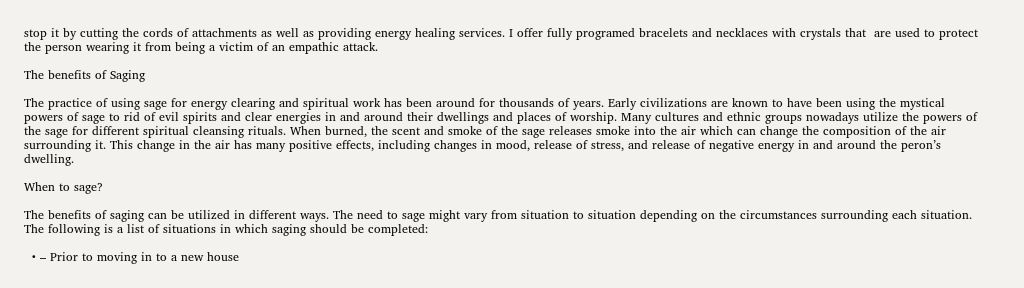stop it by cutting the cords of attachments as well as providing energy healing services. I offer fully programed bracelets and necklaces with crystals that  are used to protect the person wearing it from being a victim of an empathic attack.

The benefits of Saging

The practice of using sage for energy clearing and spiritual work has been around for thousands of years. Early civilizations are known to have been using the mystical powers of sage to rid of evil spirits and clear energies in and around their dwellings and places of worship. Many cultures and ethnic groups nowadays utilize the powers of the sage for different spiritual cleansing rituals. When burned, the scent and smoke of the sage releases smoke into the air which can change the composition of the air surrounding it. This change in the air has many positive effects, including changes in mood, release of stress, and release of negative energy in and around the peron’s dwelling.

When to sage?

The benefits of saging can be utilized in different ways. The need to sage might vary from situation to situation depending on the circumstances surrounding each situation. The following is a list of situations in which saging should be completed:

  • – Prior to moving in to a new house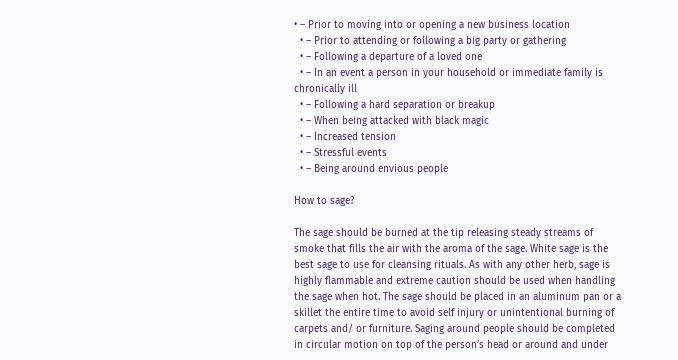• – Prior to moving into or opening a new business location
  • – Prior to attending or following a big party or gathering
  • – Following a departure of a loved one
  • – In an event a person in your household or immediate family is chronically ill
  • – Following a hard separation or breakup
  • – When being attacked with black magic
  • – Increased tension
  • – Stressful events
  • – Being around envious people

How to sage?

The sage should be burned at the tip releasing steady streams of smoke that fills the air with the aroma of the sage. White sage is the best sage to use for cleansing rituals. As with any other herb, sage is highly flammable and extreme caution should be used when handling the sage when hot. The sage should be placed in an aluminum pan or a skillet the entire time to avoid self injury or unintentional burning of carpets and/ or furniture. Saging around people should be completed in circular motion on top of the person’s head or around and under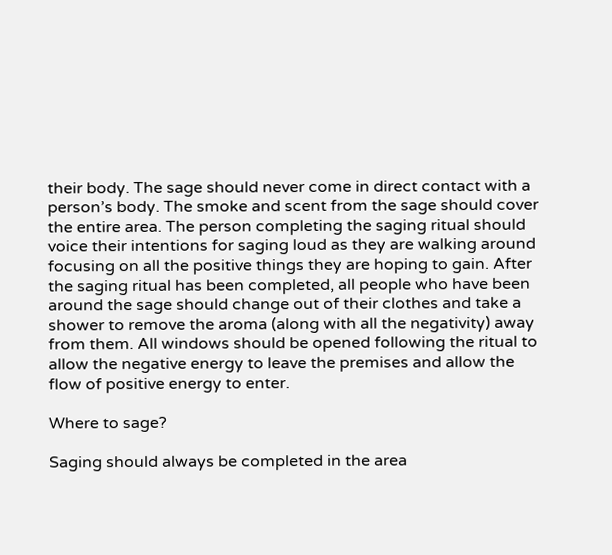their body. The sage should never come in direct contact with a person’s body. The smoke and scent from the sage should cover the entire area. The person completing the saging ritual should voice their intentions for saging loud as they are walking around focusing on all the positive things they are hoping to gain. After the saging ritual has been completed, all people who have been around the sage should change out of their clothes and take a shower to remove the aroma (along with all the negativity) away from them. All windows should be opened following the ritual to allow the negative energy to leave the premises and allow the flow of positive energy to enter.

Where to sage?

Saging should always be completed in the area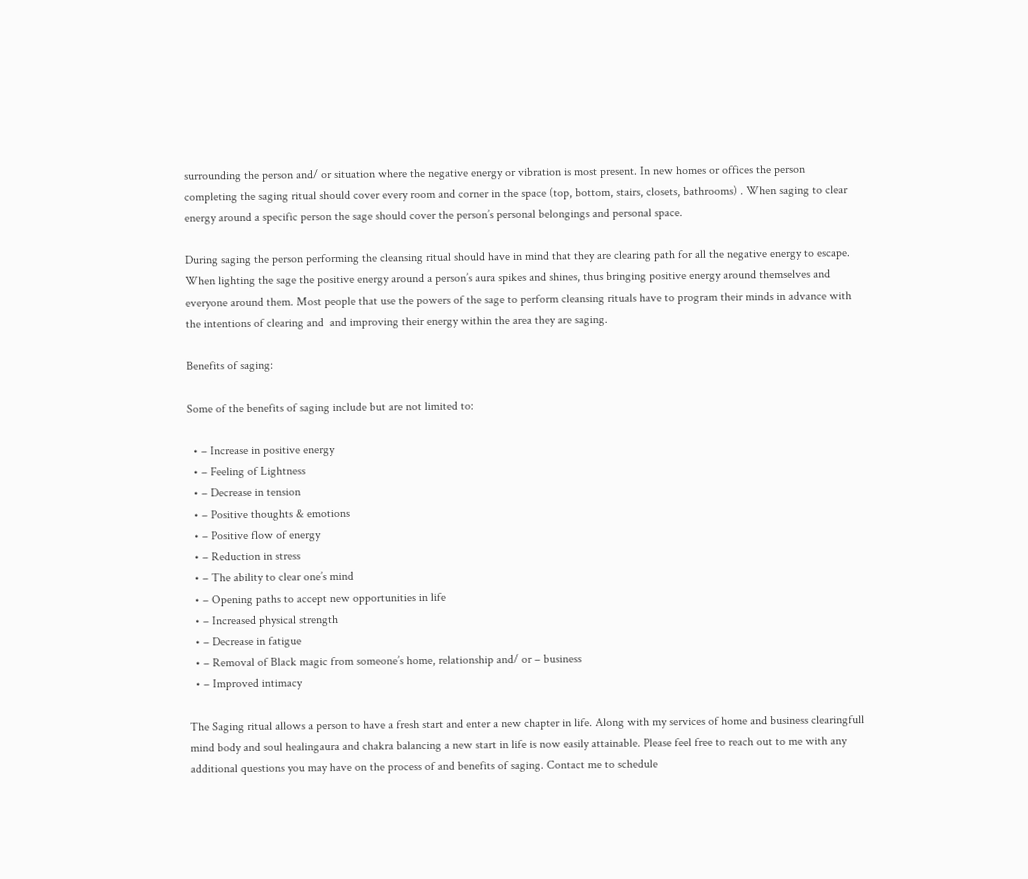surrounding the person and/ or situation where the negative energy or vibration is most present. In new homes or offices the person completing the saging ritual should cover every room and corner in the space (top, bottom, stairs, closets, bathrooms) . When saging to clear energy around a specific person the sage should cover the person’s personal belongings and personal space.

During saging the person performing the cleansing ritual should have in mind that they are clearing path for all the negative energy to escape. When lighting the sage the positive energy around a person’s aura spikes and shines, thus bringing positive energy around themselves and everyone around them. Most people that use the powers of the sage to perform cleansing rituals have to program their minds in advance with the intentions of clearing and  and improving their energy within the area they are saging.

Benefits of saging:

Some of the benefits of saging include but are not limited to:

  • – Increase in positive energy
  • – Feeling of Lightness
  • – Decrease in tension
  • – Positive thoughts & emotions
  • – Positive flow of energy
  • – Reduction in stress
  • – The ability to clear one’s mind
  • – Opening paths to accept new opportunities in life
  • – Increased physical strength
  • – Decrease in fatigue
  • – Removal of Black magic from someone’s home, relationship and/ or – business
  • – Improved intimacy

The Saging ritual allows a person to have a fresh start and enter a new chapter in life. Along with my services of home and business clearingfull mind body and soul healingaura and chakra balancing a new start in life is now easily attainable. Please feel free to reach out to me with any additional questions you may have on the process of and benefits of saging. Contact me to schedule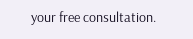your free consultation.